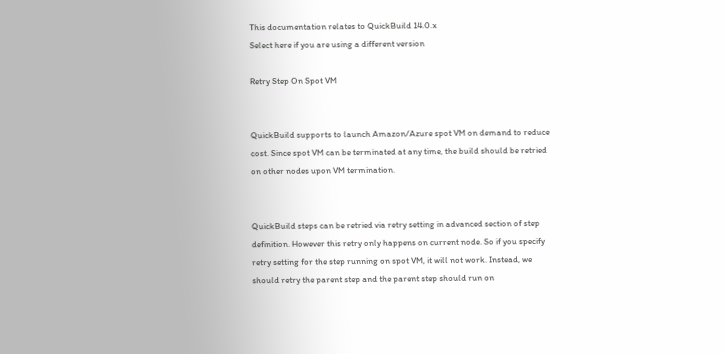This documentation relates to QuickBuild 14.0.x
Select here if you are using a different version

Retry Step On Spot VM


QuickBuild supports to launch Amazon/Azure spot VM on demand to reduce cost. Since spot VM can be terminated at any time, the build should be retried on other nodes upon VM termination.


QuickBuild steps can be retried via retry setting in advanced section of step definition. However this retry only happens on current node. So if you specify retry setting for the step running on spot VM, it will not work. Instead, we should retry the parent step and the parent step should run on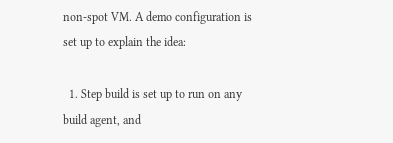non-spot VM. A demo configuration is set up to explain the idea:

  1. Step build is set up to run on any build agent, and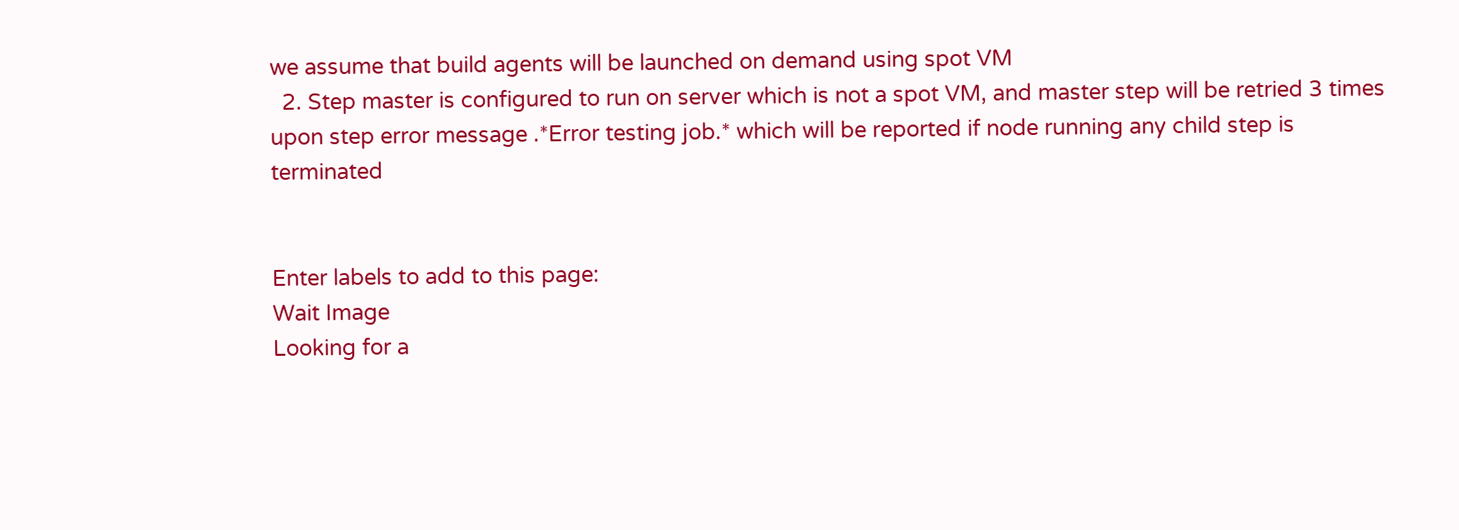we assume that build agents will be launched on demand using spot VM
  2. Step master is configured to run on server which is not a spot VM, and master step will be retried 3 times upon step error message .*Error testing job.* which will be reported if node running any child step is terminated


Enter labels to add to this page:
Wait Image
Looking for a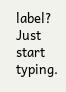label? Just start typing.